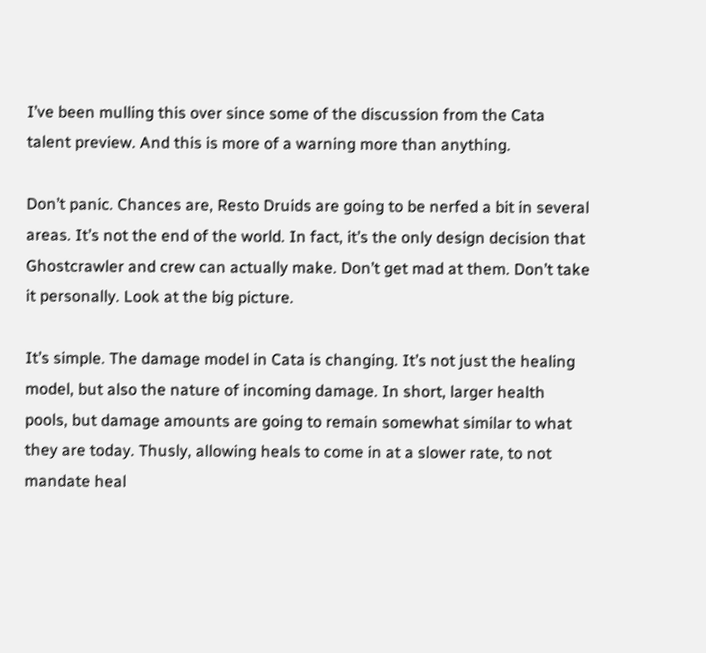I’ve been mulling this over since some of the discussion from the Cata talent preview. And this is more of a warning more than anything.

Don’t panic. Chances are, Resto Druids are going to be nerfed a bit in several areas. It’s not the end of the world. In fact, it’s the only design decision that Ghostcrawler and crew can actually make. Don’t get mad at them. Don’t take it personally. Look at the big picture.

It’s simple. The damage model in Cata is changing. It’s not just the healing model, but also the nature of incoming damage. In short, larger health pools, but damage amounts are going to remain somewhat similar to what they are today. Thusly, allowing heals to come in at a slower rate, to not mandate heal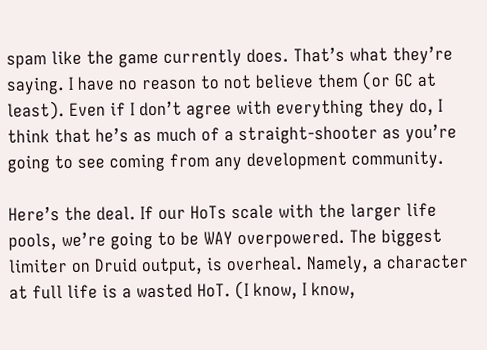spam like the game currently does. That’s what they’re saying. I have no reason to not believe them (or GC at least). Even if I don’t agree with everything they do, I think that he’s as much of a straight-shooter as you’re going to see coming from any development community.

Here’s the deal. If our HoTs scale with the larger life pools, we’re going to be WAY overpowered. The biggest limiter on Druid output, is overheal. Namely, a character at full life is a wasted HoT. (I know, I know,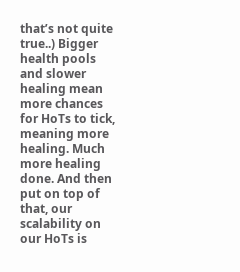that’s not quite true..) Bigger health pools and slower healing mean more chances for HoTs to tick, meaning more healing. Much more healing done. And then put on top of that, our scalability on our HoTs is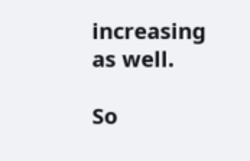increasing as well.

So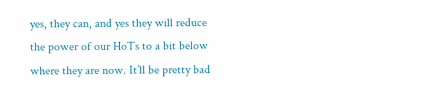yes, they can, and yes they will reduce the power of our HoTs to a bit below where they are now. It’ll be pretty bad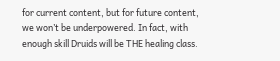for current content, but for future content, we won’t be underpowered. In fact, with enough skill Druids will be THE healing class.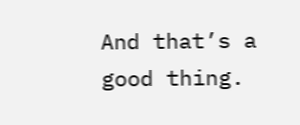And that’s a good thing.